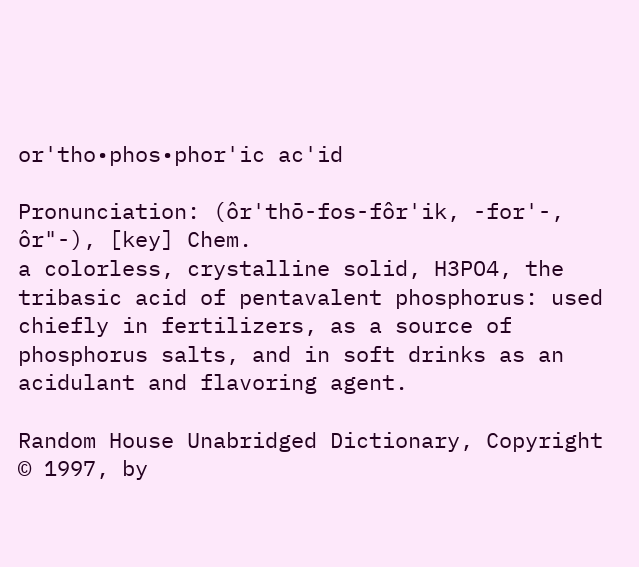or'tho•phos•phor'ic ac'id

Pronunciation: (ôr'thō-fos-fôr'ik, -for'-, ôr"-), [key] Chem.
a colorless, crystalline solid, H3PO4, the tribasic acid of pentavalent phosphorus: used chiefly in fertilizers, as a source of phosphorus salts, and in soft drinks as an acidulant and flavoring agent.

Random House Unabridged Dictionary, Copyright © 1997, by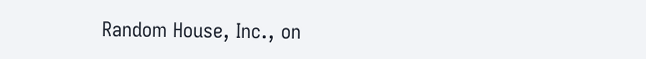Random House, Inc., on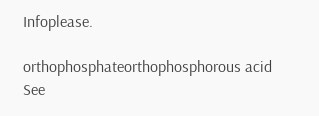Infoplease.

orthophosphateorthophosphorous acid
See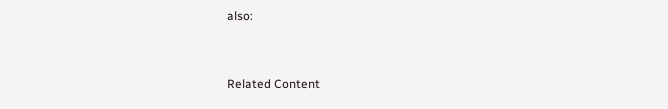also:


Related Content